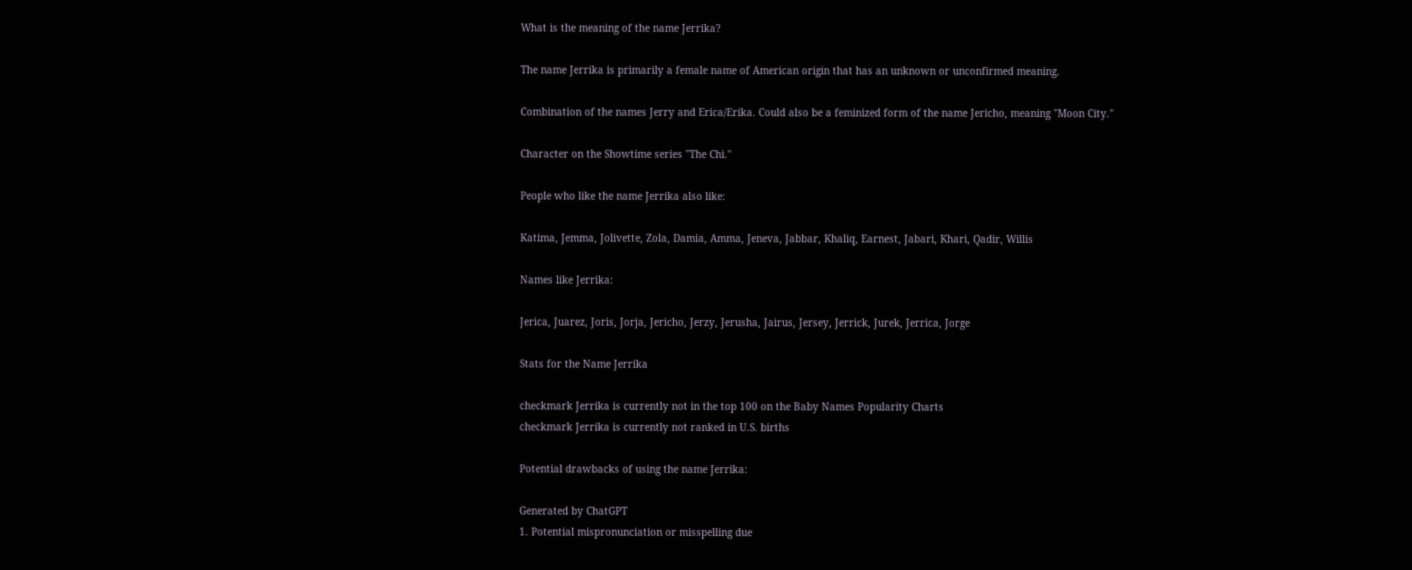What is the meaning of the name Jerrika?

The name Jerrika is primarily a female name of American origin that has an unknown or unconfirmed meaning.

Combination of the names Jerry and Erica/Erika. Could also be a feminized form of the name Jericho, meaning "Moon City."

Character on the Showtime series "The Chi."

People who like the name Jerrika also like:

Katima, Jemma, Jolivette, Zola, Damia, Amma, Jeneva, Jabbar, Khaliq, Earnest, Jabari, Khari, Qadir, Willis

Names like Jerrika:

Jerica, Juarez, Joris, Jorja, Jericho, Jerzy, Jerusha, Jairus, Jersey, Jerrick, Jurek, Jerrica, Jorge

Stats for the Name Jerrika

checkmark Jerrika is currently not in the top 100 on the Baby Names Popularity Charts
checkmark Jerrika is currently not ranked in U.S. births

Potential drawbacks of using the name Jerrika:

Generated by ChatGPT
1. Potential mispronunciation or misspelling due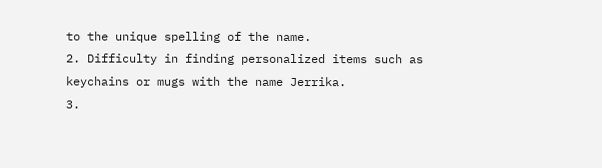to the unique spelling of the name.
2. Difficulty in finding personalized items such as keychains or mugs with the name Jerrika.
3.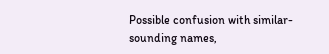Possible confusion with similar-sounding names,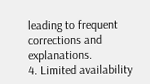leading to frequent corrections and explanations.
4. Limited availability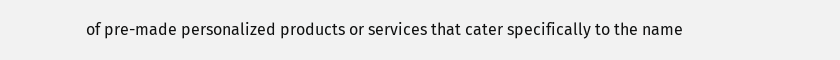of pre-made personalized products or services that cater specifically to the name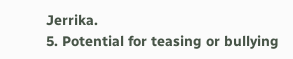Jerrika.
5. Potential for teasing or bullying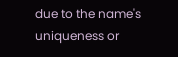due to the name's uniqueness or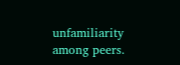unfamiliarity among peers.